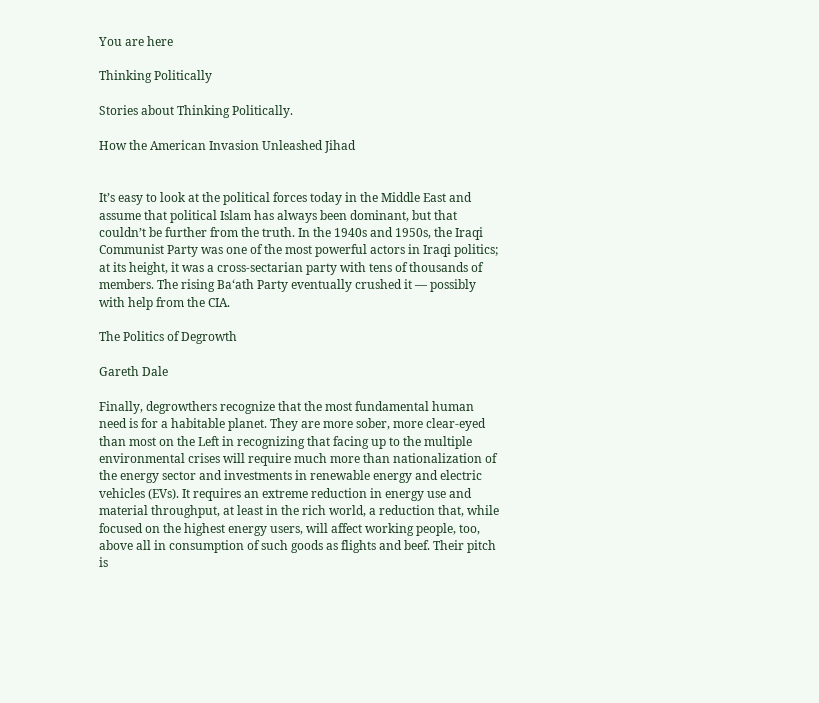You are here

Thinking Politically

Stories about Thinking Politically.

How the American Invasion Unleashed Jihad


It’s easy to look at the political forces today in the Middle East and assume that political Islam has always been dominant, but that couldn’t be further from the truth. In the 1940s and 1950s, the Iraqi Communist Party was one of the most powerful actors in Iraqi politics; at its height, it was a cross-sectarian party with tens of thousands of members. The rising Ba‘ath Party eventually crushed it — possibly with help from the CIA.

The Politics of Degrowth

Gareth Dale

Finally, degrowthers recognize that the most fundamental human need is for a habitable planet. They are more sober, more clear-eyed than most on the Left in recognizing that facing up to the multiple environmental crises will require much more than nationalization of the energy sector and investments in renewable energy and electric vehicles (EVs). It requires an extreme reduction in energy use and material throughput, at least in the rich world, a reduction that, while focused on the highest energy users, will affect working people, too, above all in consumption of such goods as flights and beef. Their pitch is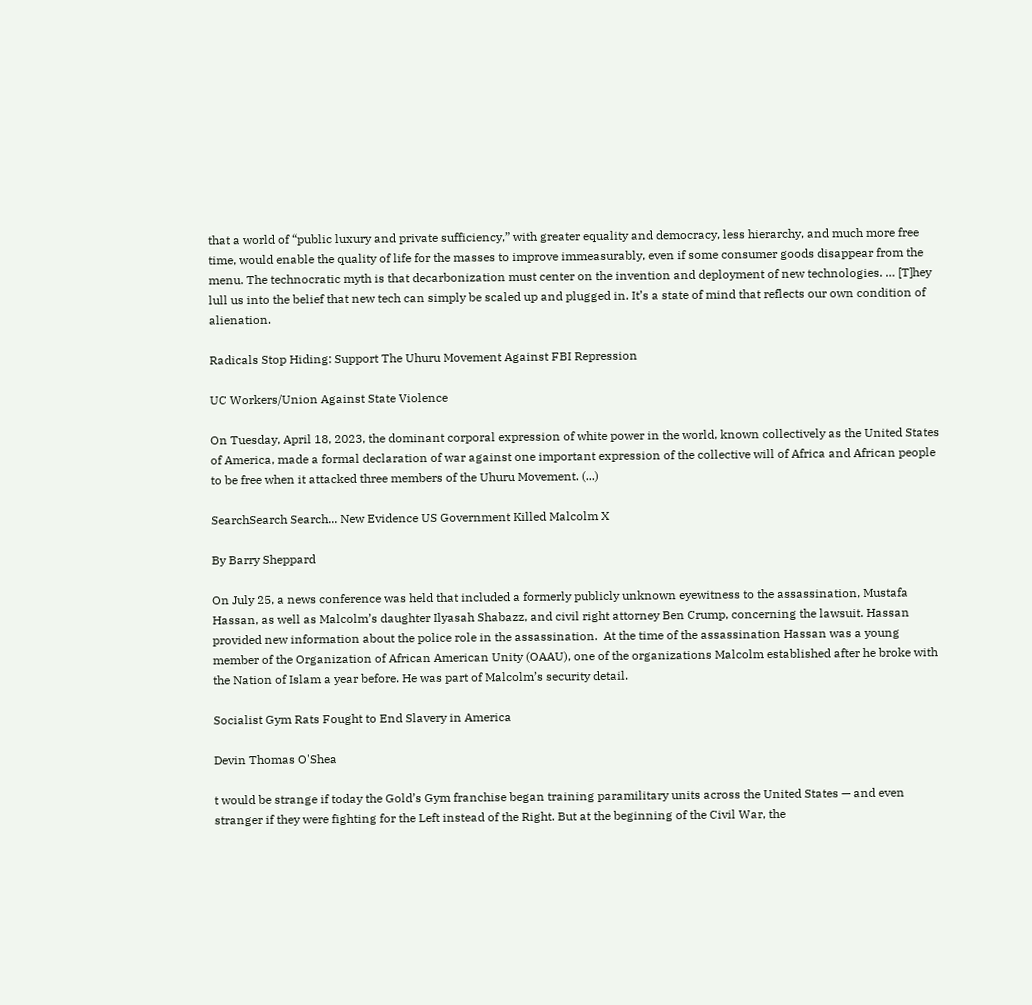that a world of “public luxury and private sufficiency,” with greater equality and democracy, less hierarchy, and much more free time, would enable the quality of life for the masses to improve immeasurably, even if some consumer goods disappear from the menu. The technocratic myth is that decarbonization must center on the invention and deployment of new technologies. … [T]hey lull us into the belief that new tech can simply be scaled up and plugged in. It’s a state of mind that reflects our own condition of alienation.

Radicals Stop Hiding: Support The Uhuru Movement Against FBI Repression

UC Workers/Union Against State Violence

On Tuesday, April 18, 2023, the dominant corporal expression of white power in the world, known collectively as the United States of America, made a formal declaration of war against one important expression of the collective will of Africa and African people to be free when it attacked three members of the Uhuru Movement. (...)

SearchSearch Search... New Evidence US Government Killed Malcolm X

By Barry Sheppard

On July 25, a news conference was held that included a formerly publicly unknown eyewitness to the assassination, Mustafa Hassan, as well as Malcolm’s daughter Ilyasah Shabazz, and civil right attorney Ben Crump, concerning the lawsuit. Hassan provided new information about the police role in the assassination.  At the time of the assassination Hassan was a young member of the Organization of African American Unity (OAAU), one of the organizations Malcolm established after he broke with the Nation of Islam a year before. He was part of Malcolm’s security detail.

Socialist Gym Rats Fought to End Slavery in America

Devin Thomas O'Shea

t would be strange if today the Gold’s Gym franchise began training paramilitary units across the United States — and even stranger if they were fighting for the Left instead of the Right. But at the beginning of the Civil War, the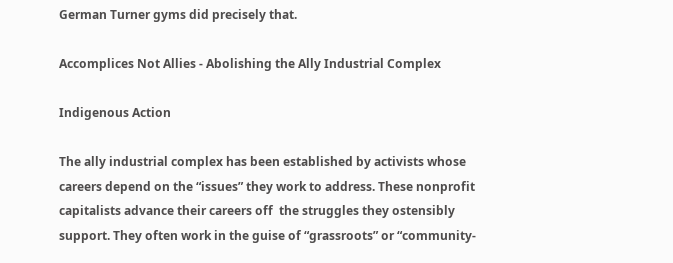German Turner gyms did precisely that.

Accomplices Not Allies - Abolishing the Ally Industrial Complex

Indigenous Action

The ally industrial complex has been established by activists whose careers depend on the “issues” they work to address. These nonprofit capitalists advance their careers off  the struggles they ostensibly support. They often work in the guise of “grassroots” or “community-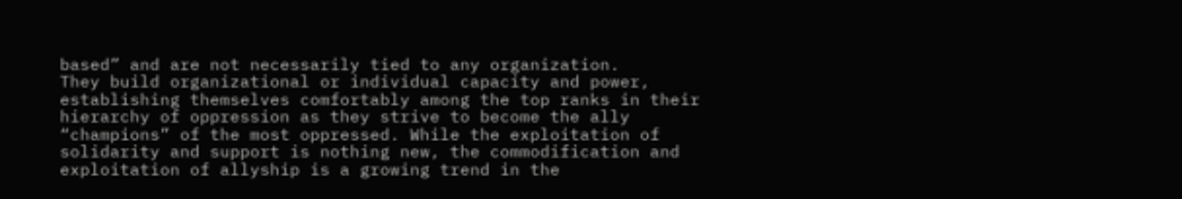based” and are not necessarily tied to any organization.
They build organizational or individual capacity and power, establishing themselves comfortably among the top ranks in their hierarchy of oppression as they strive to become the ally “champions” of the most oppressed. While the exploitation of solidarity and support is nothing new, the commodification and exploitation of allyship is a growing trend in the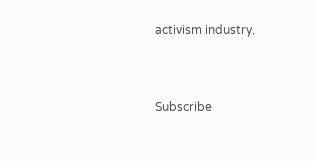activism industry.


Subscribe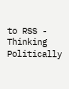to RSS - Thinking Politically